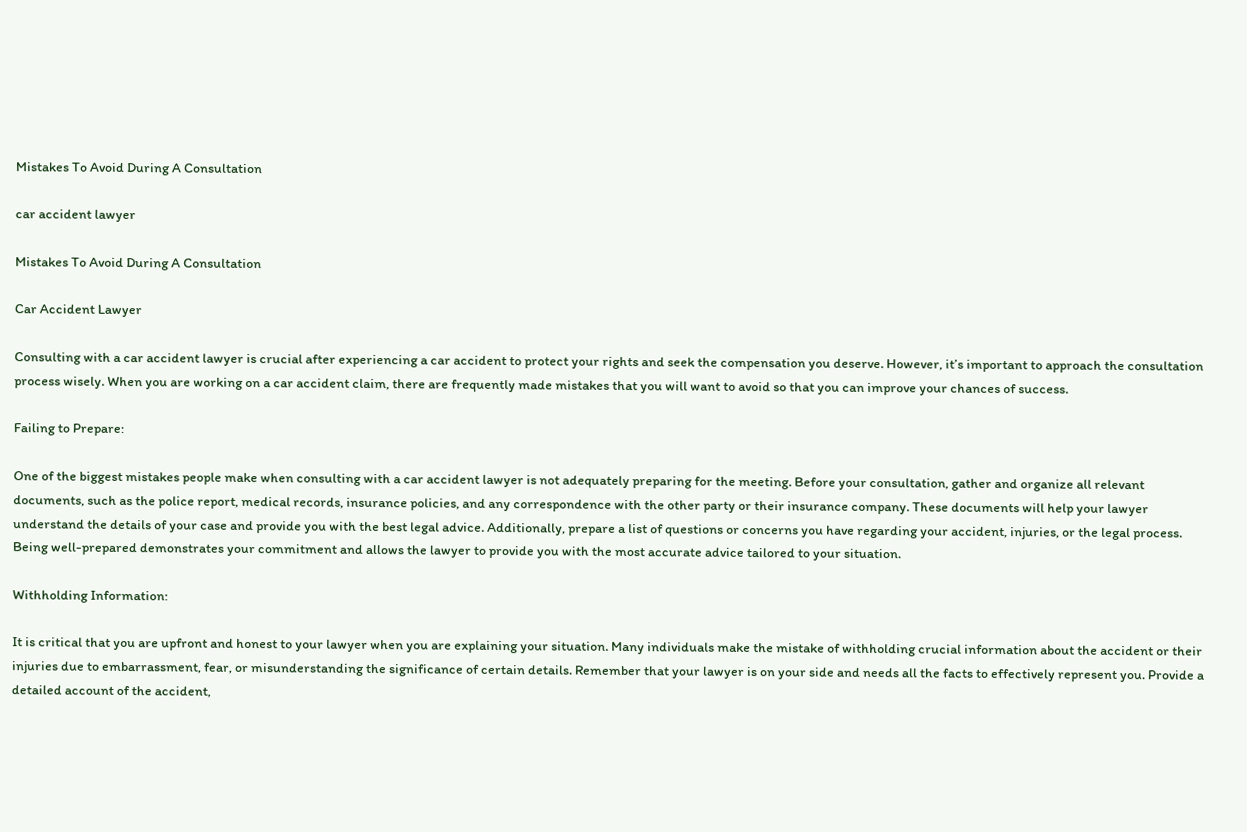Mistakes To Avoid During A Consultation

car accident lawyer

Mistakes To Avoid During A Consultation

Car Accident Lawyer

Consulting with a car accident lawyer is crucial after experiencing a car accident to protect your rights and seek the compensation you deserve. However, it’s important to approach the consultation process wisely. When you are working on a car accident claim, there are frequently made mistakes that you will want to avoid so that you can improve your chances of success.

Failing to Prepare:

One of the biggest mistakes people make when consulting with a car accident lawyer is not adequately preparing for the meeting. Before your consultation, gather and organize all relevant documents, such as the police report, medical records, insurance policies, and any correspondence with the other party or their insurance company. These documents will help your lawyer understand the details of your case and provide you with the best legal advice. Additionally, prepare a list of questions or concerns you have regarding your accident, injuries, or the legal process. Being well-prepared demonstrates your commitment and allows the lawyer to provide you with the most accurate advice tailored to your situation.

Withholding Information:

It is critical that you are upfront and honest to your lawyer when you are explaining your situation. Many individuals make the mistake of withholding crucial information about the accident or their injuries due to embarrassment, fear, or misunderstanding the significance of certain details. Remember that your lawyer is on your side and needs all the facts to effectively represent you. Provide a detailed account of the accident,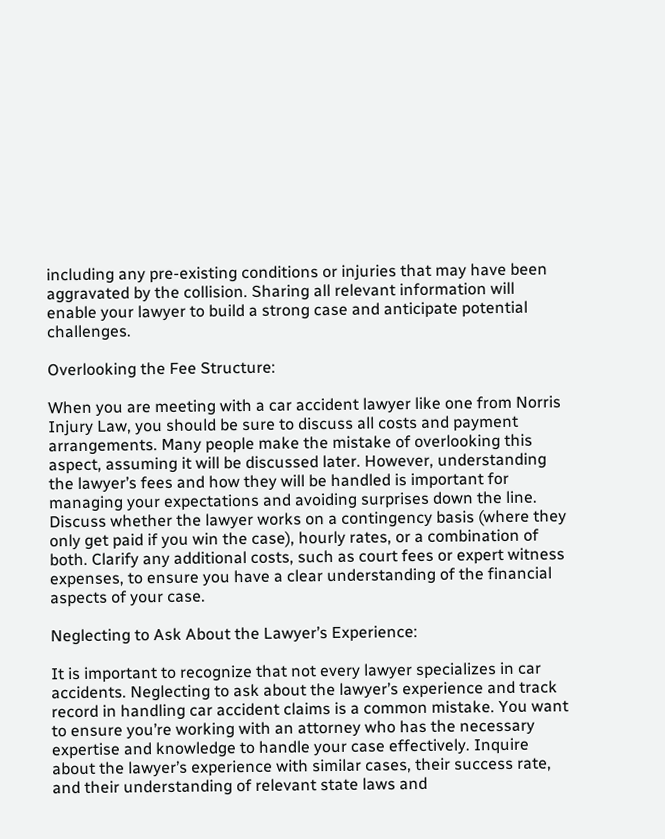including any pre-existing conditions or injuries that may have been aggravated by the collision. Sharing all relevant information will enable your lawyer to build a strong case and anticipate potential challenges.

Overlooking the Fee Structure:

When you are meeting with a car accident lawyer like one from Norris Injury Law, you should be sure to discuss all costs and payment arrangements. Many people make the mistake of overlooking this aspect, assuming it will be discussed later. However, understanding the lawyer’s fees and how they will be handled is important for managing your expectations and avoiding surprises down the line. Discuss whether the lawyer works on a contingency basis (where they only get paid if you win the case), hourly rates, or a combination of both. Clarify any additional costs, such as court fees or expert witness expenses, to ensure you have a clear understanding of the financial aspects of your case.

Neglecting to Ask About the Lawyer’s Experience:

It is important to recognize that not every lawyer specializes in car accidents. Neglecting to ask about the lawyer’s experience and track record in handling car accident claims is a common mistake. You want to ensure you’re working with an attorney who has the necessary expertise and knowledge to handle your case effectively. Inquire about the lawyer’s experience with similar cases, their success rate, and their understanding of relevant state laws and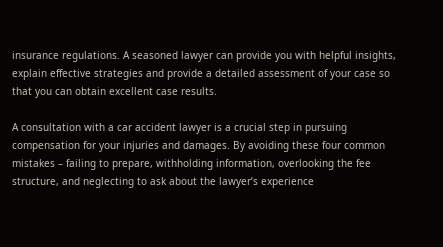insurance regulations. A seasoned lawyer can provide you with helpful insights, explain effective strategies and provide a detailed assessment of your case so that you can obtain excellent case results.

A consultation with a car accident lawyer is a crucial step in pursuing compensation for your injuries and damages. By avoiding these four common mistakes – failing to prepare, withholding information, overlooking the fee structure, and neglecting to ask about the lawyer’s experience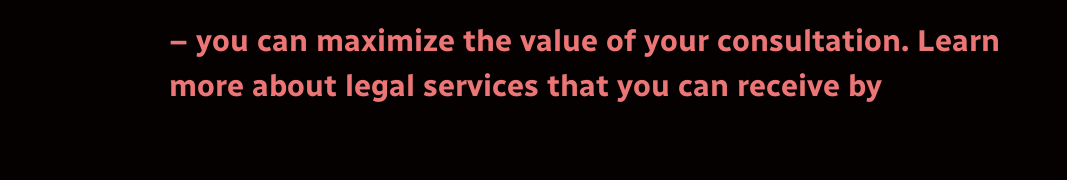– you can maximize the value of your consultation. Learn more about legal services that you can receive by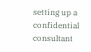setting up a confidential consultant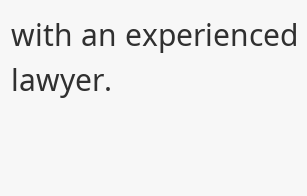with an experienced lawyer.